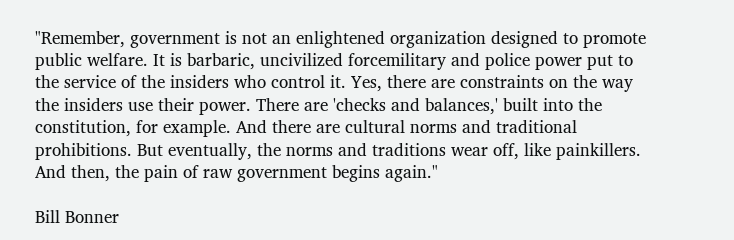"Remember, government is not an enlightened organization designed to promote public welfare. It is barbaric, uncivilized forcemilitary and police power put to the service of the insiders who control it. Yes, there are constraints on the way the insiders use their power. There are 'checks and balances,' built into the constitution, for example. And there are cultural norms and traditional prohibitions. But eventually, the norms and traditions wear off, like painkillers. And then, the pain of raw government begins again."

Bill Bonner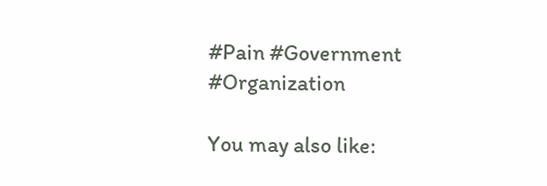#Pain #Government #Organization

You may also like: